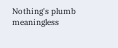Nothing's plumb meaningless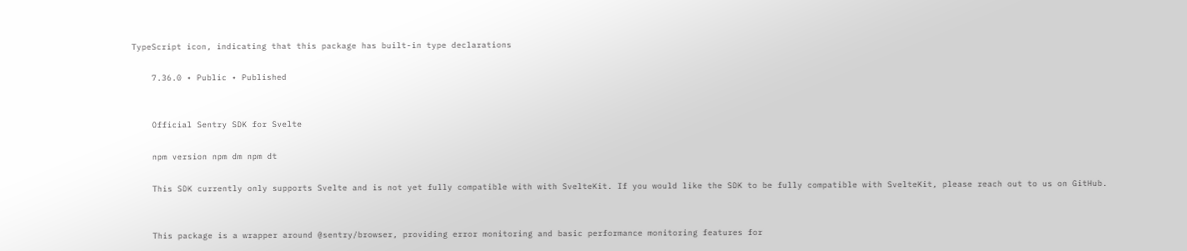TypeScript icon, indicating that this package has built-in type declarations

    7.36.0 • Public • Published


    Official Sentry SDK for Svelte

    npm version npm dm npm dt

    This SDK currently only supports Svelte and is not yet fully compatible with with SvelteKit. If you would like the SDK to be fully compatible with SvelteKit, please reach out to us on GitHub.


    This package is a wrapper around @sentry/browser, providing error monitoring and basic performance monitoring features for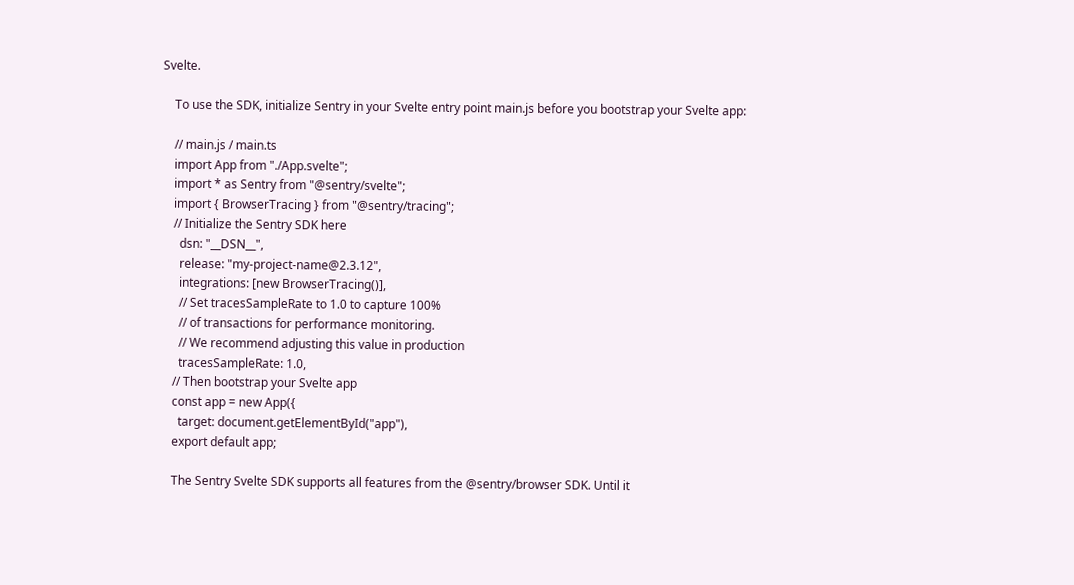Svelte.

    To use the SDK, initialize Sentry in your Svelte entry point main.js before you bootstrap your Svelte app:

    // main.js / main.ts
    import App from "./App.svelte";
    import * as Sentry from "@sentry/svelte";
    import { BrowserTracing } from "@sentry/tracing";
    // Initialize the Sentry SDK here
      dsn: "__DSN__",
      release: "my-project-name@2.3.12",
      integrations: [new BrowserTracing()],
      // Set tracesSampleRate to 1.0 to capture 100%
      // of transactions for performance monitoring.
      // We recommend adjusting this value in production
      tracesSampleRate: 1.0,
    // Then bootstrap your Svelte app
    const app = new App({
      target: document.getElementById("app"),
    export default app;

    The Sentry Svelte SDK supports all features from the @sentry/browser SDK. Until it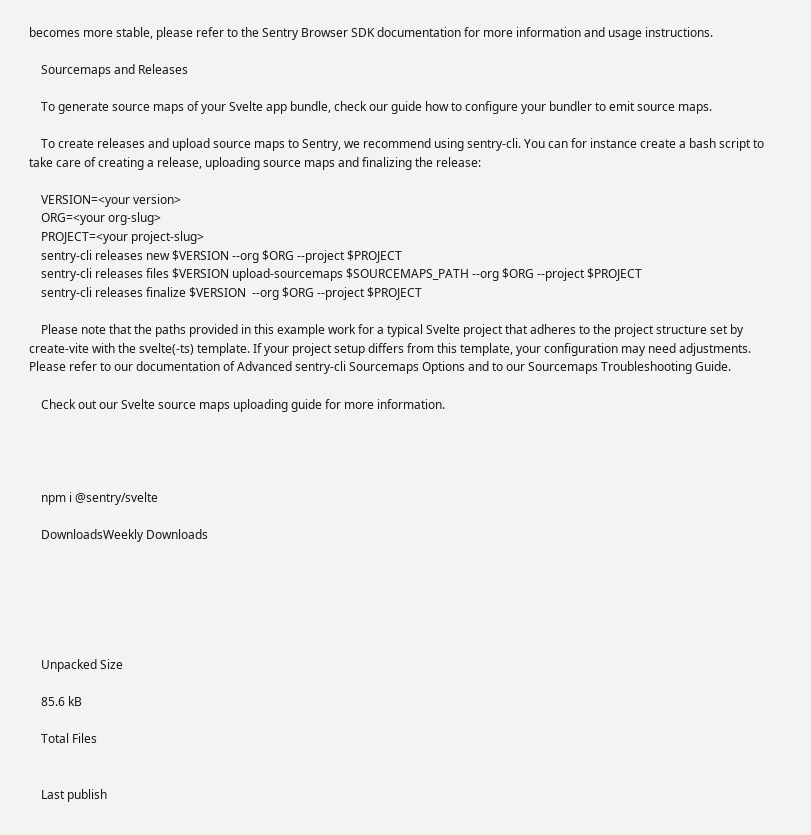becomes more stable, please refer to the Sentry Browser SDK documentation for more information and usage instructions.

    Sourcemaps and Releases

    To generate source maps of your Svelte app bundle, check our guide how to configure your bundler to emit source maps.

    To create releases and upload source maps to Sentry, we recommend using sentry-cli. You can for instance create a bash script to take care of creating a release, uploading source maps and finalizing the release:

    VERSION=<your version>
    ORG=<your org-slug>
    PROJECT=<your project-slug>
    sentry-cli releases new $VERSION --org $ORG --project $PROJECT
    sentry-cli releases files $VERSION upload-sourcemaps $SOURCEMAPS_PATH --org $ORG --project $PROJECT
    sentry-cli releases finalize $VERSION  --org $ORG --project $PROJECT

    Please note that the paths provided in this example work for a typical Svelte project that adheres to the project structure set by create-vite with the svelte(-ts) template. If your project setup differs from this template, your configuration may need adjustments. Please refer to our documentation of Advanced sentry-cli Sourcemaps Options and to our Sourcemaps Troubleshooting Guide.

    Check out our Svelte source maps uploading guide for more information.




    npm i @sentry/svelte

    DownloadsWeekly Downloads






    Unpacked Size

    85.6 kB

    Total Files


    Last publish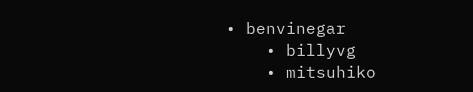• benvinegar
    • billyvg
    • mitsuhiko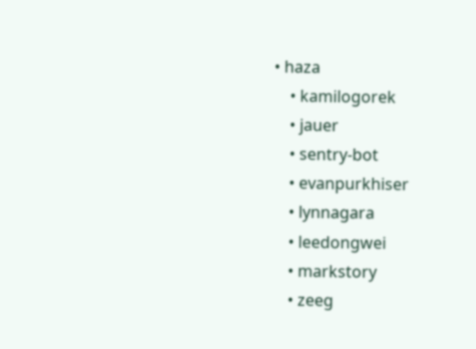• haza
    • kamilogorek
    • jauer
    • sentry-bot
    • evanpurkhiser
    • lynnagara
    • leedongwei
    • markstory
    • zeeg